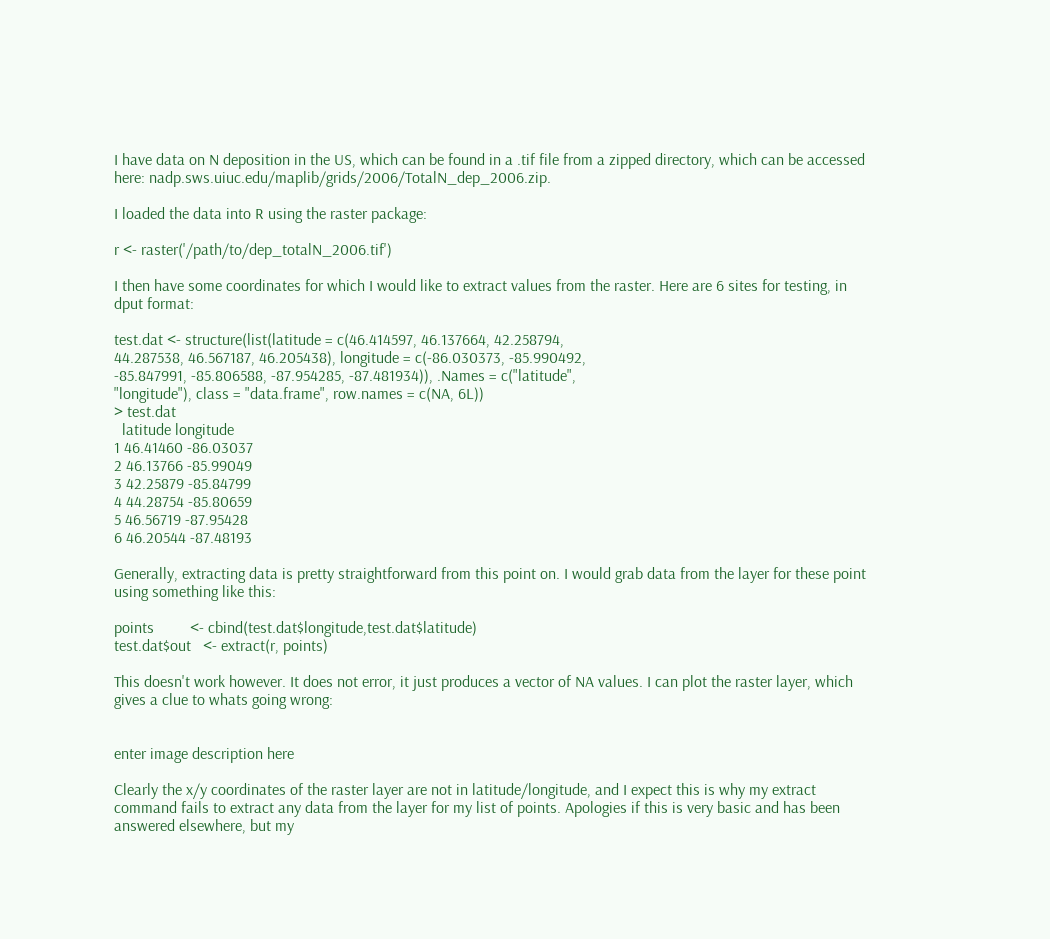I have data on N deposition in the US, which can be found in a .tif file from a zipped directory, which can be accessed here: nadp.sws.uiuc.edu/maplib/grids/2006/TotalN_dep_2006.zip.

I loaded the data into R using the raster package:

r <- raster('/path/to/dep_totalN_2006.tif')

I then have some coordinates for which I would like to extract values from the raster. Here are 6 sites for testing, in dput format:

test.dat <- structure(list(latitude = c(46.414597, 46.137664, 42.258794,
44.287538, 46.567187, 46.205438), longitude = c(-86.030373, -85.990492,
-85.847991, -85.806588, -87.954285, -87.481934)), .Names = c("latitude",
"longitude"), class = "data.frame", row.names = c(NA, 6L))
> test.dat
  latitude longitude
1 46.41460 -86.03037
2 46.13766 -85.99049
3 42.25879 -85.84799
4 44.28754 -85.80659
5 46.56719 -87.95428
6 46.20544 -87.48193

Generally, extracting data is pretty straightforward from this point on. I would grab data from the layer for these point using something like this:

points         <- cbind(test.dat$longitude,test.dat$latitude)
test.dat$out   <- extract(r, points)

This doesn't work however. It does not error, it just produces a vector of NA values. I can plot the raster layer, which gives a clue to whats going wrong:


enter image description here

Clearly the x/y coordinates of the raster layer are not in latitude/longitude, and I expect this is why my extract command fails to extract any data from the layer for my list of points. Apologies if this is very basic and has been answered elsewhere, but my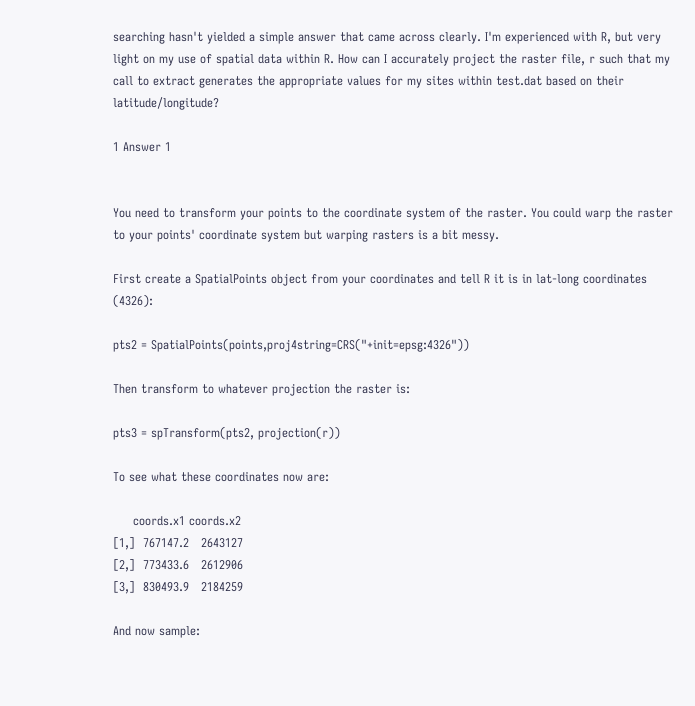searching hasn't yielded a simple answer that came across clearly. I'm experienced with R, but very light on my use of spatial data within R. How can I accurately project the raster file, r such that my call to extract generates the appropriate values for my sites within test.dat based on their latitude/longitude?

1 Answer 1


You need to transform your points to the coordinate system of the raster. You could warp the raster to your points' coordinate system but warping rasters is a bit messy.

First create a SpatialPoints object from your coordinates and tell R it is in lat-long coordinates (4326):

pts2 = SpatialPoints(points,proj4string=CRS("+init=epsg:4326"))

Then transform to whatever projection the raster is:

pts3 = spTransform(pts2, projection(r))

To see what these coordinates now are:

     coords.x1 coords.x2
[1,]  767147.2   2643127
[2,]  773433.6   2612906
[3,]  830493.9   2184259

And now sample: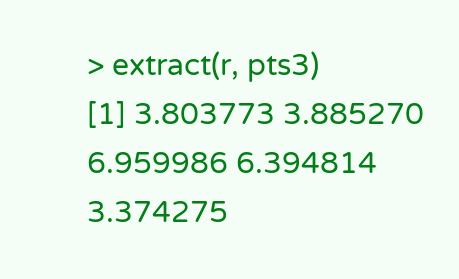> extract(r, pts3)
[1] 3.803773 3.885270 6.959986 6.394814 3.374275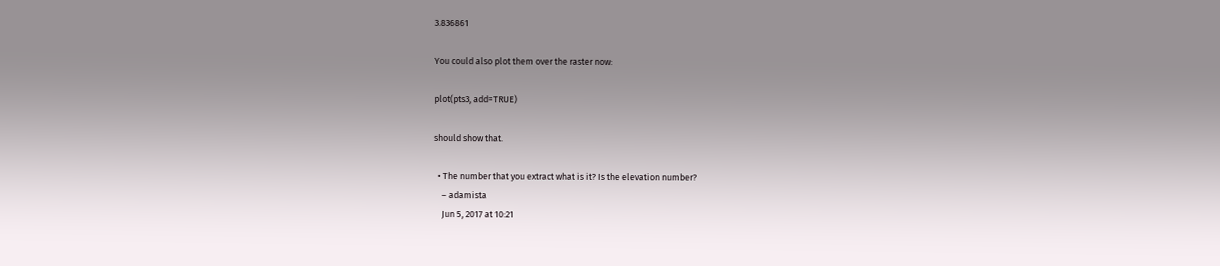3.836861

You could also plot them over the raster now:

plot(pts3, add=TRUE)

should show that.

  • The number that you extract what is it? Is the elevation number?
    – adamista
    Jun 5, 2017 at 10:21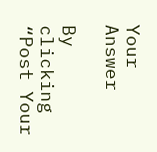Your Answer

By clicking “Post Your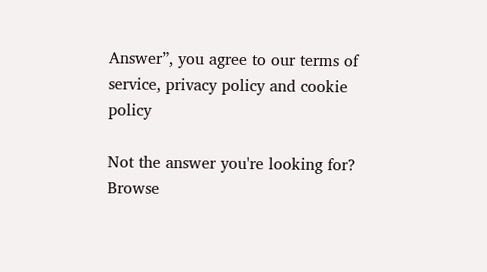Answer”, you agree to our terms of service, privacy policy and cookie policy

Not the answer you're looking for? Browse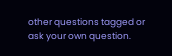other questions tagged or ask your own question.